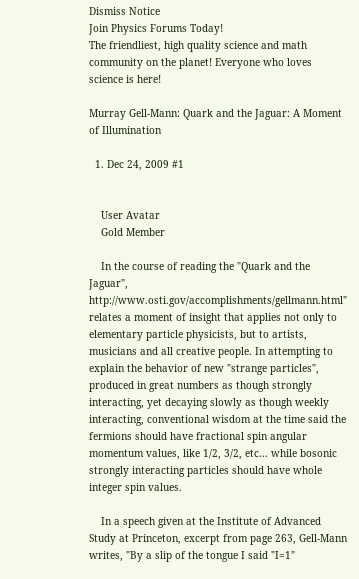Dismiss Notice
Join Physics Forums Today!
The friendliest, high quality science and math community on the planet! Everyone who loves science is here!

Murray Gell-Mann: Quark and the Jaguar: A Moment of Illumination

  1. Dec 24, 2009 #1


    User Avatar
    Gold Member

    In the course of reading the "Quark and the Jaguar", http://www.osti.gov/accomplishments/gellmann.html" relates a moment of insight that applies not only to elementary particle physicists, but to artists, musicians and all creative people. In attempting to explain the behavior of new "strange particles", produced in great numbers as though strongly interacting, yet decaying slowly as though weekly interacting, conventional wisdom at the time said the fermions should have fractional spin angular momentum values, like 1/2, 3/2, etc... while bosonic strongly interacting particles should have whole integer spin values.

    In a speech given at the Institute of Advanced Study at Princeton, excerpt from page 263, Gell-Mann writes, "By a slip of the tongue I said "I=1"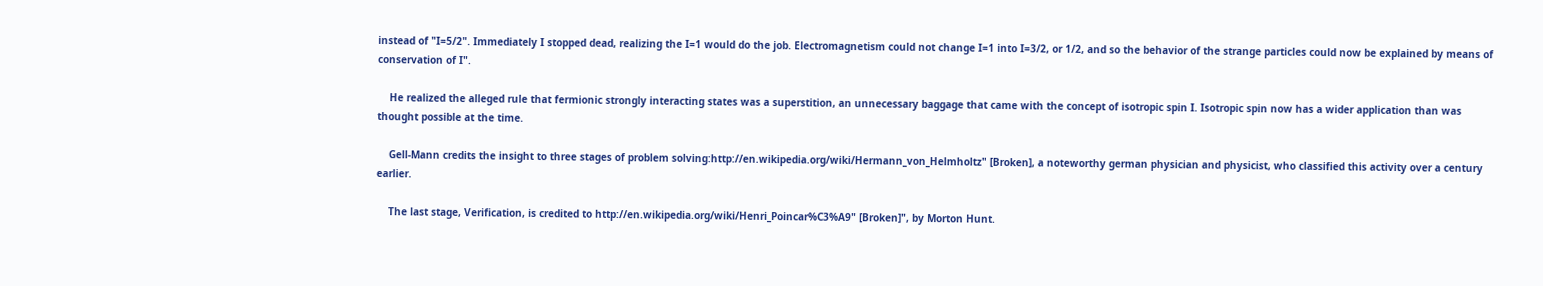instead of "I=5/2". Immediately I stopped dead, realizing the I=1 would do the job. Electromagnetism could not change I=1 into I=3/2, or 1/2, and so the behavior of the strange particles could now be explained by means of conservation of I".

    He realized the alleged rule that fermionic strongly interacting states was a superstition, an unnecessary baggage that came with the concept of isotropic spin I. Isotropic spin now has a wider application than was thought possible at the time.

    Gell-Mann credits the insight to three stages of problem solving:http://en.wikipedia.org/wiki/Hermann_von_Helmholtz" [Broken], a noteworthy german physician and physicist, who classified this activity over a century earlier.

    The last stage, Verification, is credited to http://en.wikipedia.org/wiki/Henri_Poincar%C3%A9" [Broken]", by Morton Hunt.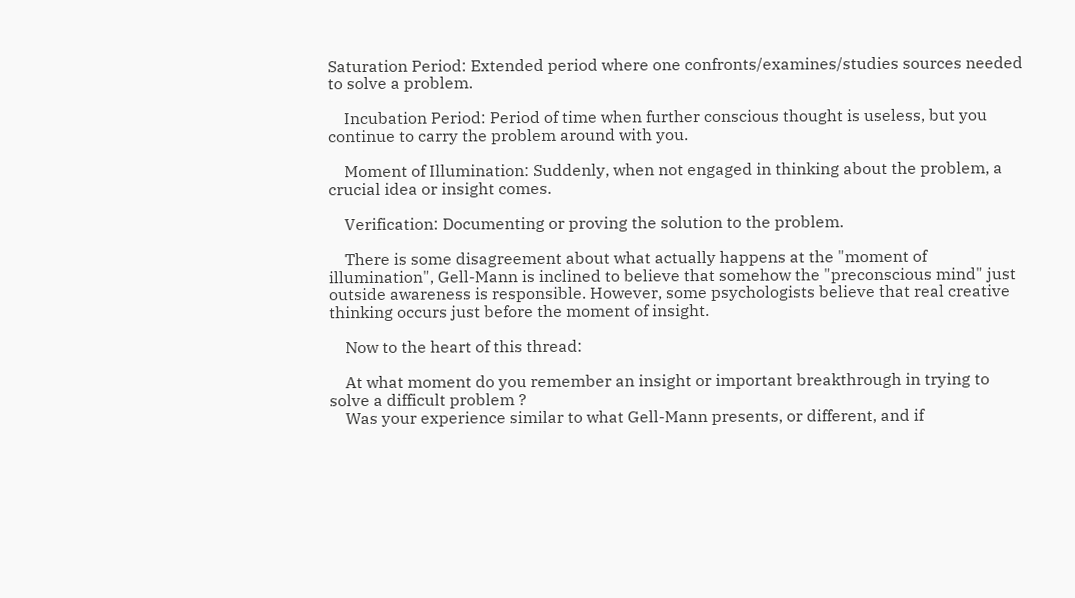Saturation Period: Extended period where one confronts/examines/studies sources needed to solve a problem.

    Incubation Period: Period of time when further conscious thought is useless, but you continue to carry the problem around with you.

    Moment of Illumination: Suddenly, when not engaged in thinking about the problem, a crucial idea or insight comes.

    Verification: Documenting or proving the solution to the problem.

    There is some disagreement about what actually happens at the "moment of illumination", Gell-Mann is inclined to believe that somehow the "preconscious mind" just outside awareness is responsible. However, some psychologists believe that real creative thinking occurs just before the moment of insight.

    Now to the heart of this thread:

    At what moment do you remember an insight or important breakthrough in trying to solve a difficult problem ?
    Was your experience similar to what Gell-Mann presents, or different, and if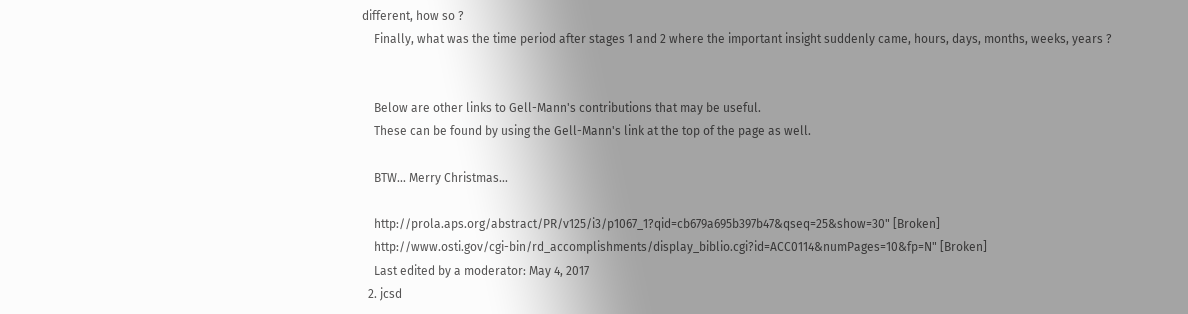different, how so ?
    Finally, what was the time period after stages 1 and 2 where the important insight suddenly came, hours, days, months, weeks, years ?


    Below are other links to Gell-Mann's contributions that may be useful.
    These can be found by using the Gell-Mann's link at the top of the page as well.

    BTW... Merry Christmas...

    http://prola.aps.org/abstract/PR/v125/i3/p1067_1?qid=cb679a695b397b47&qseq=25&show=30" [Broken]
    http://www.osti.gov/cgi-bin/rd_accomplishments/display_biblio.cgi?id=ACC0114&numPages=10&fp=N" [Broken]
    Last edited by a moderator: May 4, 2017
  2. jcsd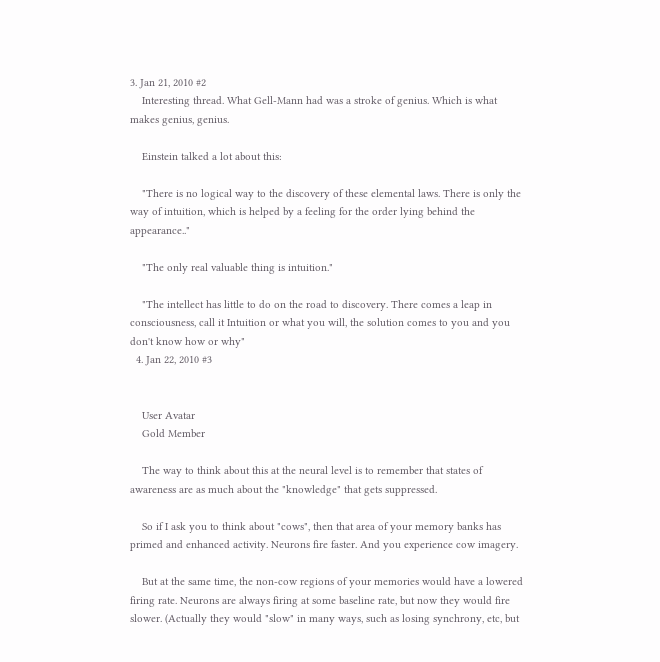3. Jan 21, 2010 #2
    Interesting thread. What Gell-Mann had was a stroke of genius. Which is what makes genius, genius.

    Einstein talked a lot about this:

    "There is no logical way to the discovery of these elemental laws. There is only the way of intuition, which is helped by a feeling for the order lying behind the appearance.."

    "The only real valuable thing is intuition."

    "The intellect has little to do on the road to discovery. There comes a leap in consciousness, call it Intuition or what you will, the solution comes to you and you don't know how or why"
  4. Jan 22, 2010 #3


    User Avatar
    Gold Member

    The way to think about this at the neural level is to remember that states of awareness are as much about the "knowledge" that gets suppressed.

    So if I ask you to think about "cows", then that area of your memory banks has primed and enhanced activity. Neurons fire faster. And you experience cow imagery.

    But at the same time, the non-cow regions of your memories would have a lowered firing rate. Neurons are always firing at some baseline rate, but now they would fire slower. (Actually they would "slow" in many ways, such as losing synchrony, etc, but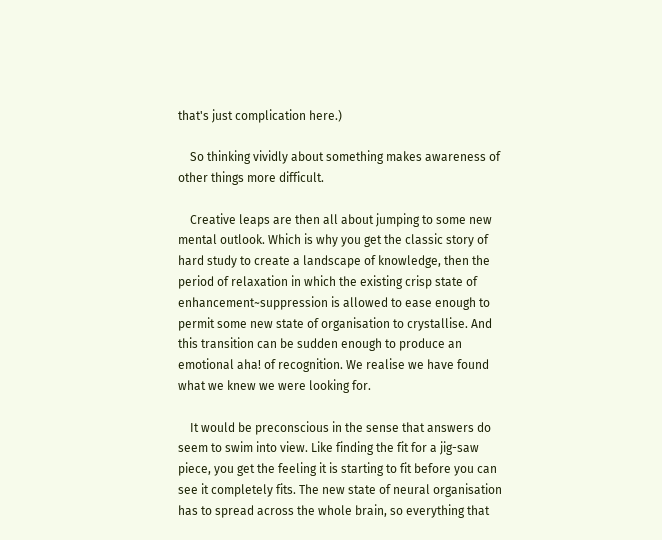that's just complication here.)

    So thinking vividly about something makes awareness of other things more difficult.

    Creative leaps are then all about jumping to some new mental outlook. Which is why you get the classic story of hard study to create a landscape of knowledge, then the period of relaxation in which the existing crisp state of enhancement~suppression is allowed to ease enough to permit some new state of organisation to crystallise. And this transition can be sudden enough to produce an emotional aha! of recognition. We realise we have found what we knew we were looking for.

    It would be preconscious in the sense that answers do seem to swim into view. Like finding the fit for a jig-saw piece, you get the feeling it is starting to fit before you can see it completely fits. The new state of neural organisation has to spread across the whole brain, so everything that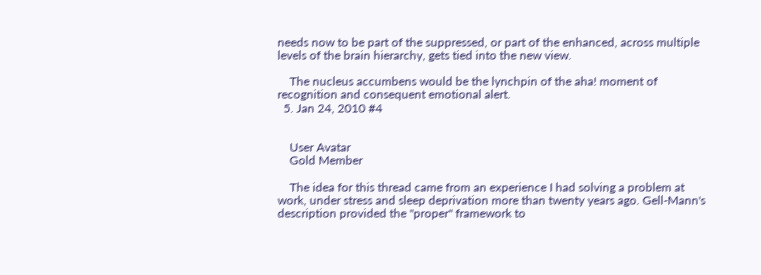needs now to be part of the suppressed, or part of the enhanced, across multiple levels of the brain hierarchy, gets tied into the new view.

    The nucleus accumbens would be the lynchpin of the aha! moment of recognition and consequent emotional alert.
  5. Jan 24, 2010 #4


    User Avatar
    Gold Member

    The idea for this thread came from an experience I had solving a problem at work, under stress and sleep deprivation more than twenty years ago. Gell-Mann's description provided the "proper" framework to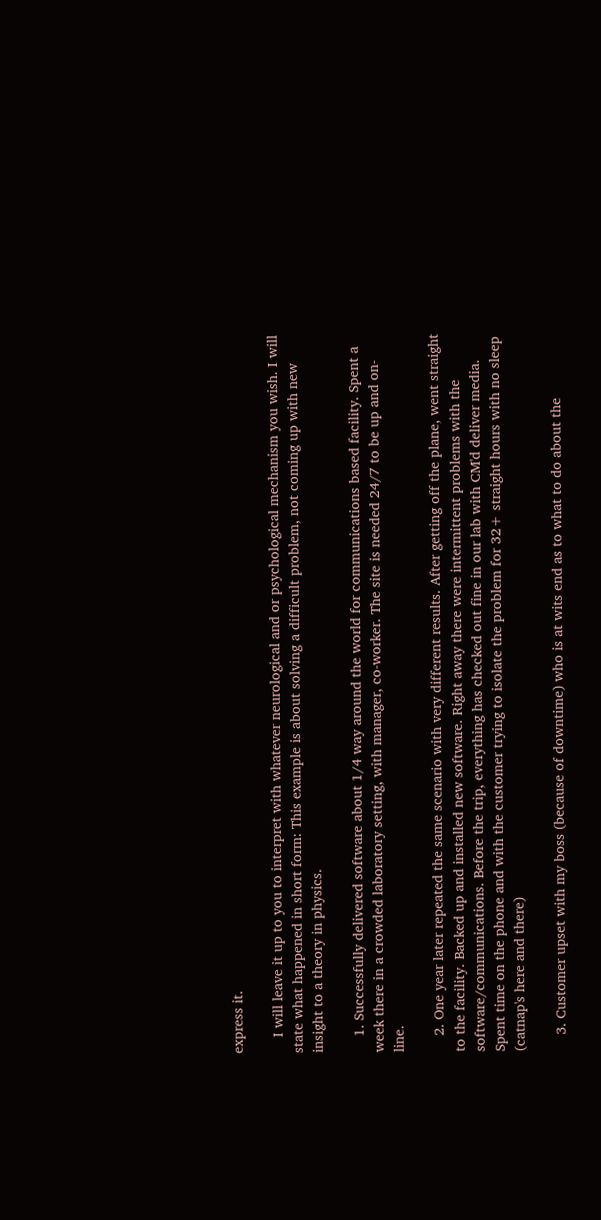express it.

    I will leave it up to you to interpret with whatever neurological and or psychological mechanism you wish. I will state what happened in short form: This example is about solving a difficult problem, not coming up with new insight to a theory in physics.

    1. Successfully delivered software about 1/4 way around the world for communications based facility. Spent a week there in a crowded laboratory setting, with manager, co-worker. The site is needed 24/7 to be up and on-line.

    2. One year later repeated the same scenario with very different results. After getting off the plane, went straight to the facility. Backed up and installed new software. Right away there were intermittent problems with the software/communications. Before the trip, everything has checked out fine in our lab with CM'd deliver media. Spent time on the phone and with the customer trying to isolate the problem for 32+ straight hours with no sleep (catnap's here and there)

    3. Customer upset with my boss (because of downtime) who is at wits end as to what to do about the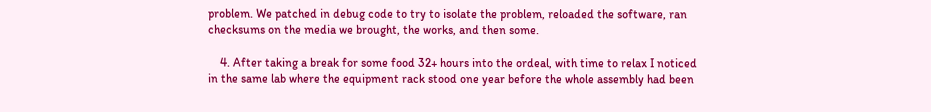problem. We patched in debug code to try to isolate the problem, reloaded the software, ran checksums on the media we brought, the works, and then some.

    4. After taking a break for some food 32+ hours into the ordeal, with time to relax I noticed in the same lab where the equipment rack stood one year before the whole assembly had been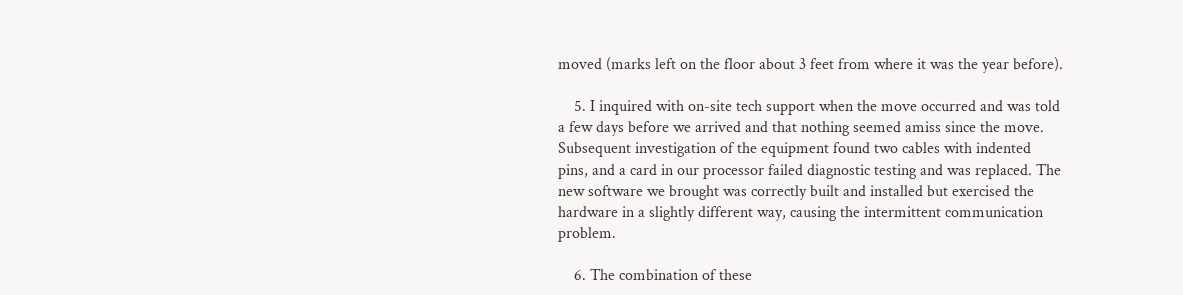moved (marks left on the floor about 3 feet from where it was the year before).

    5. I inquired with on-site tech support when the move occurred and was told a few days before we arrived and that nothing seemed amiss since the move. Subsequent investigation of the equipment found two cables with indented pins, and a card in our processor failed diagnostic testing and was replaced. The new software we brought was correctly built and installed but exercised the hardware in a slightly different way, causing the intermittent communication problem.

    6. The combination of these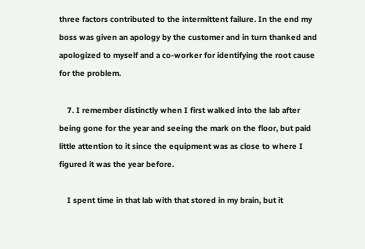three factors contributed to the intermittent failure. In the end my boss was given an apology by the customer and in turn thanked and apologized to myself and a co-worker for identifying the root cause for the problem.

    7. I remember distinctly when I first walked into the lab after being gone for the year and seeing the mark on the floor, but paid little attention to it since the equipment was as close to where I figured it was the year before.

    I spent time in that lab with that stored in my brain, but it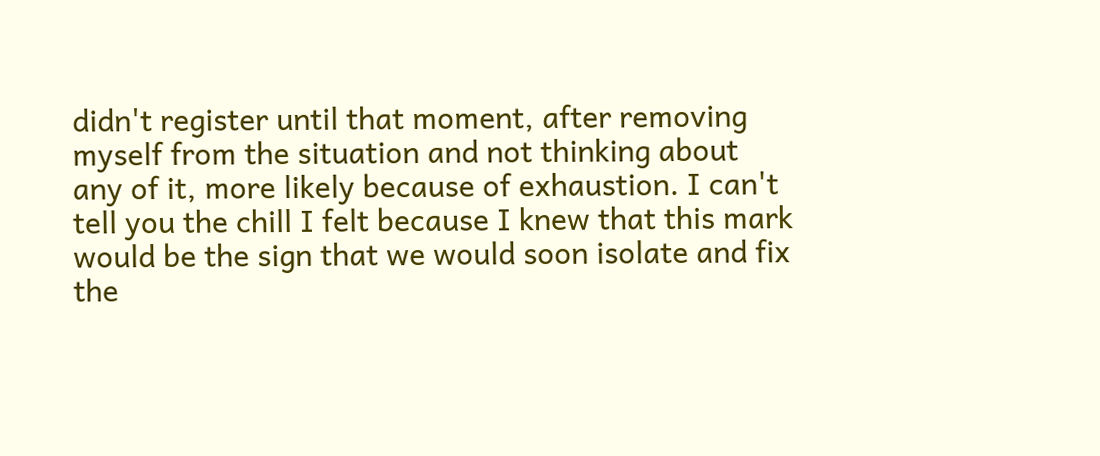didn't register until that moment, after removing myself from the situation and not thinking about any of it, more likely because of exhaustion. I can't tell you the chill I felt because I knew that this mark would be the sign that we would soon isolate and fix the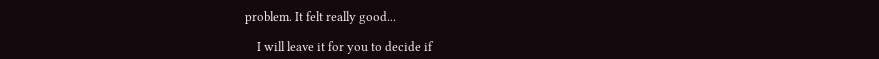problem. It felt really good...

    I will leave it for you to decide if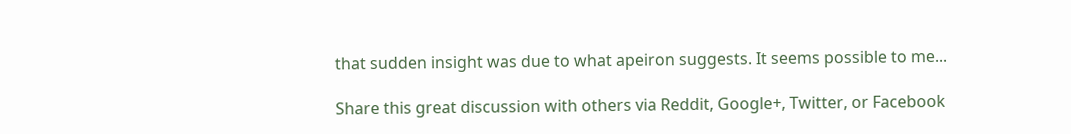that sudden insight was due to what apeiron suggests. It seems possible to me...

Share this great discussion with others via Reddit, Google+, Twitter, or Facebook